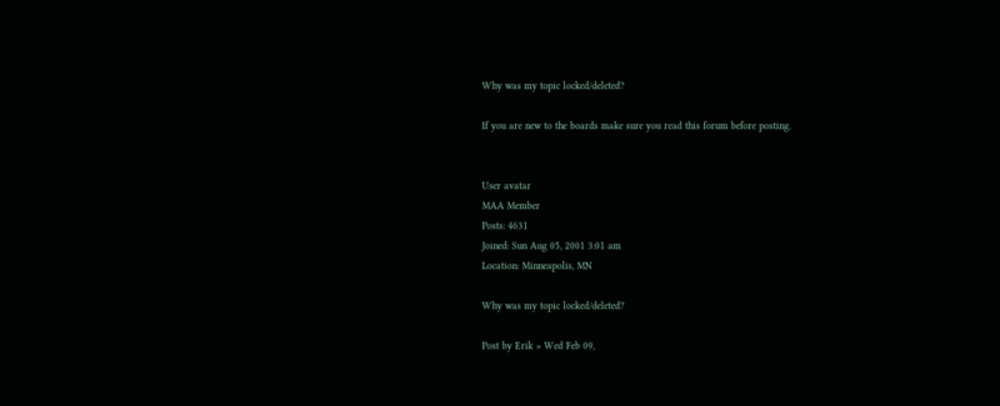Why was my topic locked/deleted?

If you are new to the boards make sure you read this forum before posting.


User avatar
MAA Member
Posts: 4631
Joined: Sun Aug 05, 2001 3:01 am
Location: Minneapolis, MN

Why was my topic locked/deleted?

Post by Erik » Wed Feb 09,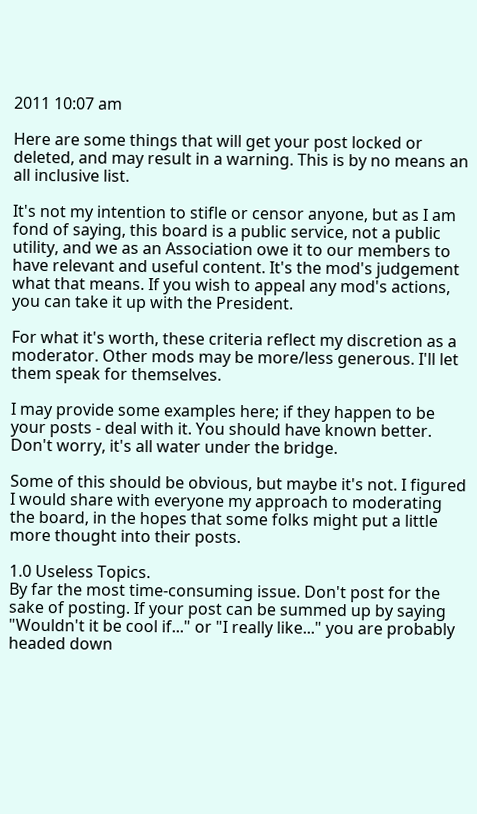2011 10:07 am

Here are some things that will get your post locked or deleted, and may result in a warning. This is by no means an all inclusive list.

It's not my intention to stifle or censor anyone, but as I am fond of saying, this board is a public service, not a public utility, and we as an Association owe it to our members to have relevant and useful content. It's the mod's judgement what that means. If you wish to appeal any mod's actions, you can take it up with the President.

For what it's worth, these criteria reflect my discretion as a moderator. Other mods may be more/less generous. I'll let them speak for themselves.

I may provide some examples here; if they happen to be your posts - deal with it. You should have known better. Don't worry, it's all water under the bridge.

Some of this should be obvious, but maybe it's not. I figured I would share with everyone my approach to moderating the board, in the hopes that some folks might put a little more thought into their posts.

1.0 Useless Topics.
By far the most time-consuming issue. Don't post for the sake of posting. If your post can be summed up by saying "Wouldn't it be cool if..." or "I really like..." you are probably headed down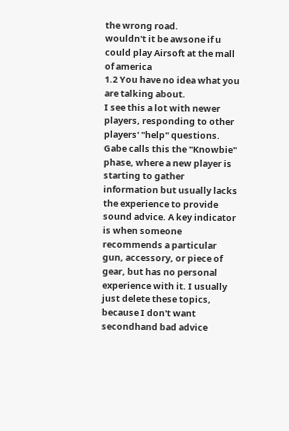the wrong road.
wouldn't it be awsone if u could play Airsoft at the mall of america
1.2 You have no idea what you are talking about.
I see this a lot with newer players, responding to other players' "help" questions. Gabe calls this the "Knowbie" phase, where a new player is starting to gather information but usually lacks the experience to provide sound advice. A key indicator is when someone recommends a particular gun, accessory, or piece of gear, but has no personal experience with it. I usually just delete these topics, because I don't want secondhand bad advice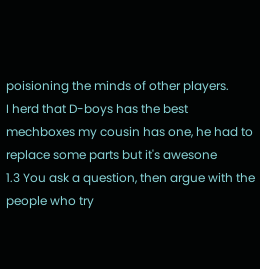poisioning the minds of other players.
I herd that D-boys has the best mechboxes my cousin has one, he had to replace some parts but it's awesone
1.3 You ask a question, then argue with the people who try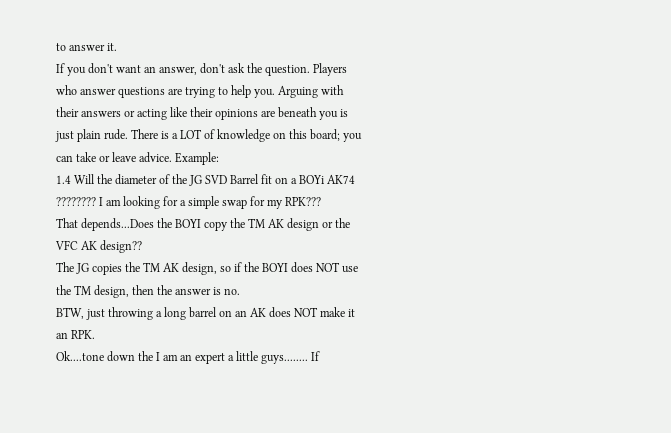to answer it.
If you don't want an answer, don't ask the question. Players who answer questions are trying to help you. Arguing with their answers or acting like their opinions are beneath you is just plain rude. There is a LOT of knowledge on this board; you can take or leave advice. Example:
1.4 Will the diameter of the JG SVD Barrel fit on a BOYi AK74 ???????? I am looking for a simple swap for my RPK???
That depends...Does the BOYI copy the TM AK design or the VFC AK design??
The JG copies the TM AK design, so if the BOYI does NOT use the TM design, then the answer is no.
BTW, just throwing a long barrel on an AK does NOT make it an RPK.
Ok....tone down the I am an expert a little guys........ If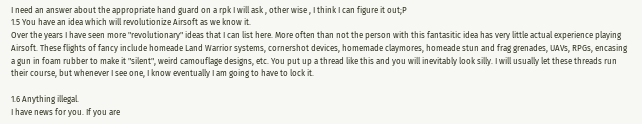I need an answer about the appropriate hand guard on a rpk I will ask , other wise , I think I can figure it out;P
1.5 You have an idea which will revolutionize Airsoft as we know it.
Over the years I have seen more "revolutionary" ideas that I can list here. More often than not the person with this fantasitic idea has very little actual experience playing Airsoft. These flights of fancy include homeade Land Warrior systems, cornershot devices, homemade claymores, homeade stun and frag grenades, UAVs, RPGs, encasing a gun in foam rubber to make it "silent", weird camouflage designs, etc. You put up a thread like this and you will inevitably look silly. I will usually let these threads run their course, but whenever I see one, I know eventually I am going to have to lock it.

1.6 Anything illegal.
I have news for you. If you are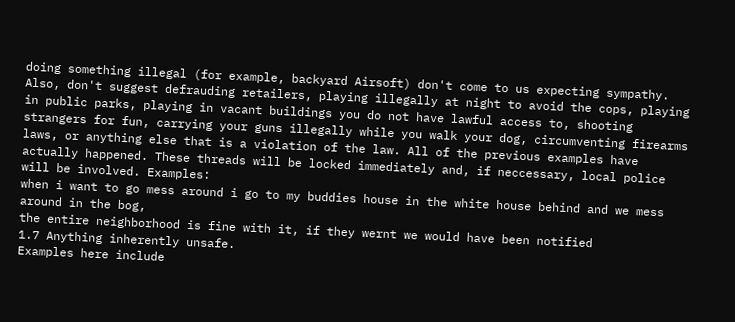doing something illegal (for example, backyard Airsoft) don't come to us expecting sympathy. Also, don't suggest defrauding retailers, playing illegally at night to avoid the cops, playing in public parks, playing in vacant buildings you do not have lawful access to, shooting strangers for fun, carrying your guns illegally while you walk your dog, circumventing firearms laws, or anything else that is a violation of the law. All of the previous examples have actually happened. These threads will be locked immediately and, if neccessary, local police will be involved. Examples:
when i want to go mess around i go to my buddies house in the white house behind and we mess around in the bog,
the entire neighborhood is fine with it, if they wernt we would have been notified
1.7 Anything inherently unsafe.
Examples here include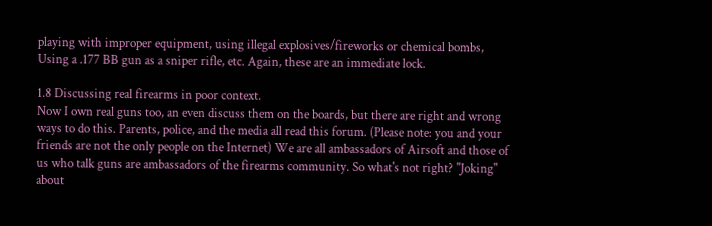playing with improper equipment, using illegal explosives/fireworks or chemical bombs, Using a .177 BB gun as a sniper rifle, etc. Again, these are an immediate lock.

1.8 Discussing real firearms in poor context.
Now I own real guns too, an even discuss them on the boards, but there are right and wrong ways to do this. Parents, police, and the media all read this forum. (Please note: you and your friends are not the only people on the Internet) We are all ambassadors of Airsoft and those of us who talk guns are ambassadors of the firearms community. So what's not right? "Joking" about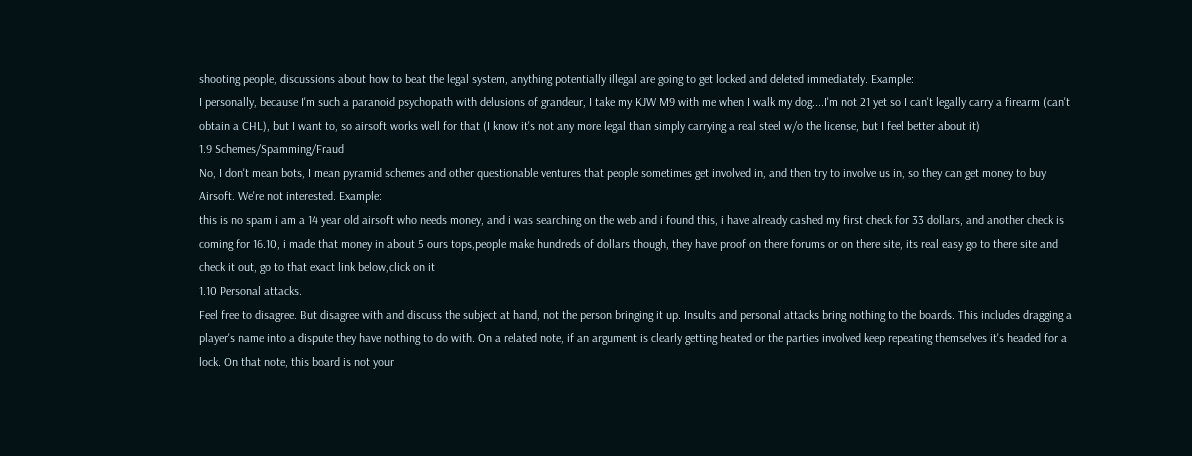shooting people, discussions about how to beat the legal system, anything potentially illegal are going to get locked and deleted immediately. Example:
I personally, because I'm such a paranoid psychopath with delusions of grandeur, I take my KJW M9 with me when I walk my dog....I'm not 21 yet so I can't legally carry a firearm (can't obtain a CHL), but I want to, so airsoft works well for that (I know it's not any more legal than simply carrying a real steel w/o the license, but I feel better about it)
1.9 Schemes/Spamming/Fraud
No, I don't mean bots, I mean pyramid schemes and other questionable ventures that people sometimes get involved in, and then try to involve us in, so they can get money to buy Airsoft. We're not interested. Example:
this is no spam i am a 14 year old airsoft who needs money, and i was searching on the web and i found this, i have already cashed my first check for 33 dollars, and another check is coming for 16.10, i made that money in about 5 ours tops,people make hundreds of dollars though, they have proof on there forums or on there site, its real easy go to there site and check it out, go to that exact link below,click on it
1.10 Personal attacks.
Feel free to disagree. But disagree with and discuss the subject at hand, not the person bringing it up. Insults and personal attacks bring nothing to the boards. This includes dragging a player's name into a dispute they have nothing to do with. On a related note, if an argument is clearly getting heated or the parties involved keep repeating themselves it's headed for a lock. On that note, this board is not your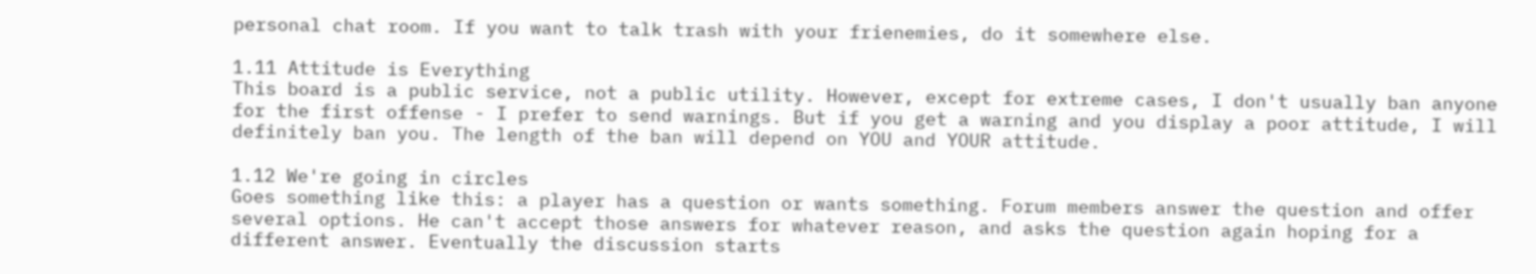personal chat room. If you want to talk trash with your frienemies, do it somewhere else.

1.11 Attitude is Everything
This board is a public service, not a public utility. However, except for extreme cases, I don't usually ban anyone for the first offense - I prefer to send warnings. But if you get a warning and you display a poor attitude, I will definitely ban you. The length of the ban will depend on YOU and YOUR attitude.

1.12 We're going in circles
Goes something like this: a player has a question or wants something. Forum members answer the question and offer several options. He can't accept those answers for whatever reason, and asks the question again hoping for a different answer. Eventually the discussion starts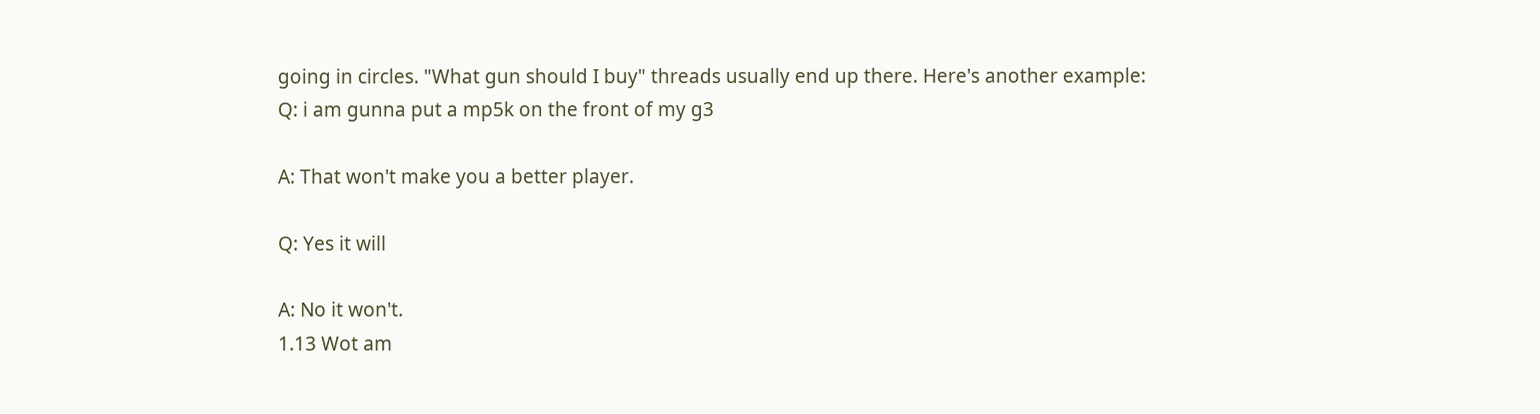going in circles. "What gun should I buy" threads usually end up there. Here's another example:
Q: i am gunna put a mp5k on the front of my g3

A: That won't make you a better player.

Q: Yes it will

A: No it won't.
1.13 Wot am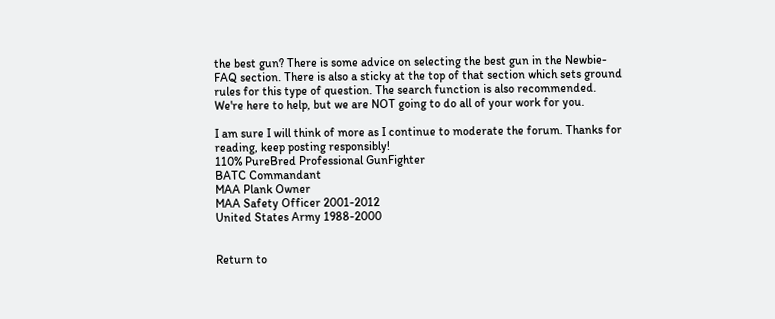the best gun? There is some advice on selecting the best gun in the Newbie-FAQ section. There is also a sticky at the top of that section which sets ground rules for this type of question. The search function is also recommended. We're here to help, but we are NOT going to do all of your work for you.

I am sure I will think of more as I continue to moderate the forum. Thanks for reading, keep posting responsibly!
110% PureBred Professional GunFighter
BATC Commandant
MAA Plank Owner
MAA Safety Officer 2001-2012
United States Army 1988-2000


Return to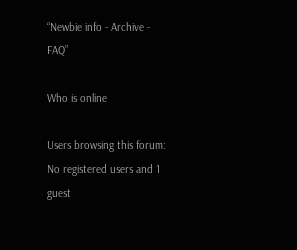“Newbie info - Archive - FAQ”

Who is online

Users browsing this forum: No registered users and 1 guest